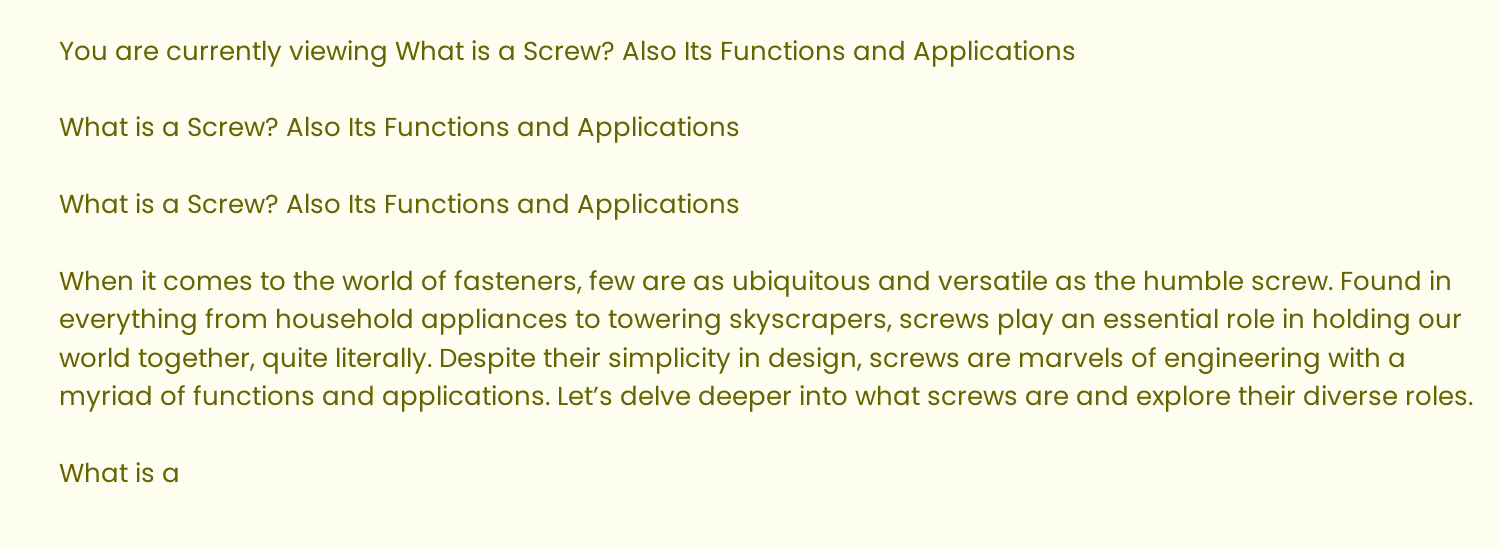You are currently viewing What is a Screw? Also Its Functions and Applications

What is a Screw? Also Its Functions and Applications

What is a Screw? Also Its Functions and Applications

When it comes to the world of fasteners, few are as ubiquitous and versatile as the humble screw. Found in everything from household appliances to towering skyscrapers, screws play an essential role in holding our world together, quite literally. Despite their simplicity in design, screws are marvels of engineering with a myriad of functions and applications. Let’s delve deeper into what screws are and explore their diverse roles.

What is a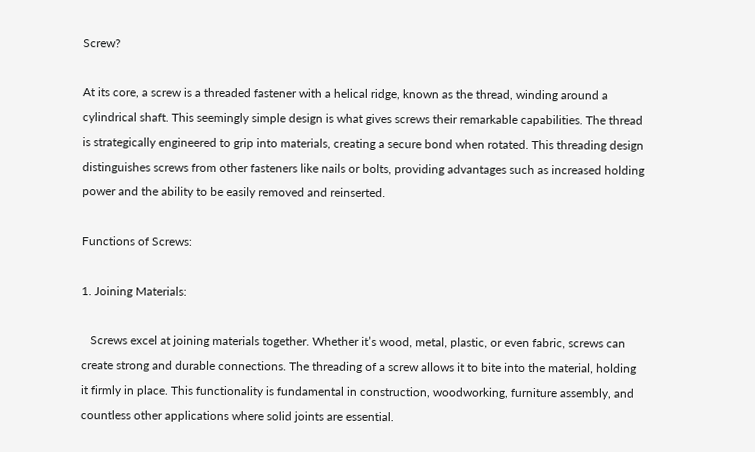Screw?

At its core, a screw is a threaded fastener with a helical ridge, known as the thread, winding around a cylindrical shaft. This seemingly simple design is what gives screws their remarkable capabilities. The thread is strategically engineered to grip into materials, creating a secure bond when rotated. This threading design distinguishes screws from other fasteners like nails or bolts, providing advantages such as increased holding power and the ability to be easily removed and reinserted.

Functions of Screws:

1. Joining Materials:

   Screws excel at joining materials together. Whether it’s wood, metal, plastic, or even fabric, screws can create strong and durable connections. The threading of a screw allows it to bite into the material, holding it firmly in place. This functionality is fundamental in construction, woodworking, furniture assembly, and countless other applications where solid joints are essential.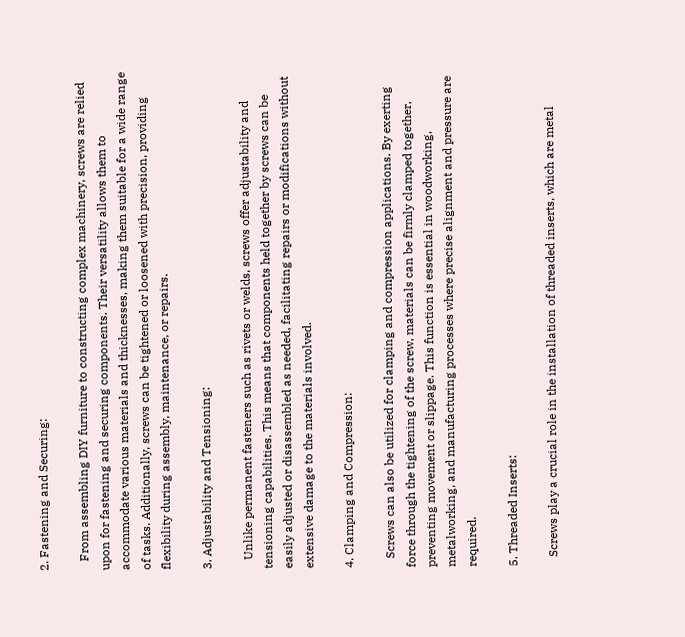2. Fastening and Securing:

   From assembling DIY furniture to constructing complex machinery, screws are relied upon for fastening and securing components. Their versatility allows them to accommodate various materials and thicknesses, making them suitable for a wide range of tasks. Additionally, screws can be tightened or loosened with precision, providing flexibility during assembly, maintenance, or repairs.

3. Adjustability and Tensioning:

   Unlike permanent fasteners such as rivets or welds, screws offer adjustability and tensioning capabilities. This means that components held together by screws can be easily adjusted or disassembled as needed, facilitating repairs or modifications without extensive damage to the materials involved.

4. Clamping and Compression:

   Screws can also be utilized for clamping and compression applications. By exerting force through the tightening of the screw, materials can be firmly clamped together, preventing movement or slippage. This function is essential in woodworking, metalworking, and manufacturing processes where precise alignment and pressure are required.

5. Threaded Inserts:

   Screws play a crucial role in the installation of threaded inserts, which are metal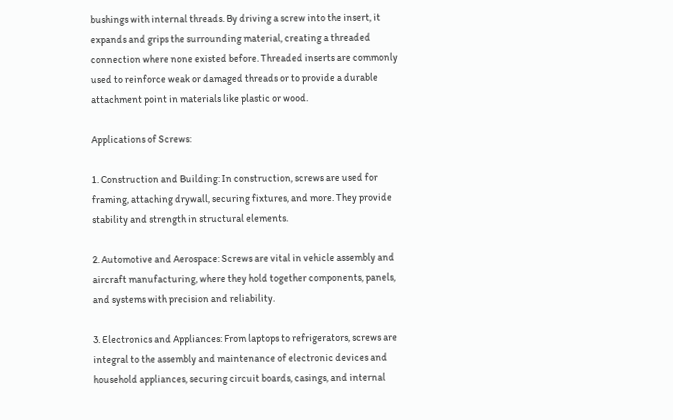bushings with internal threads. By driving a screw into the insert, it expands and grips the surrounding material, creating a threaded connection where none existed before. Threaded inserts are commonly used to reinforce weak or damaged threads or to provide a durable attachment point in materials like plastic or wood.

Applications of Screws:

1. Construction and Building: In construction, screws are used for framing, attaching drywall, securing fixtures, and more. They provide stability and strength in structural elements.

2. Automotive and Aerospace: Screws are vital in vehicle assembly and aircraft manufacturing, where they hold together components, panels, and systems with precision and reliability.

3. Electronics and Appliances: From laptops to refrigerators, screws are integral to the assembly and maintenance of electronic devices and household appliances, securing circuit boards, casings, and internal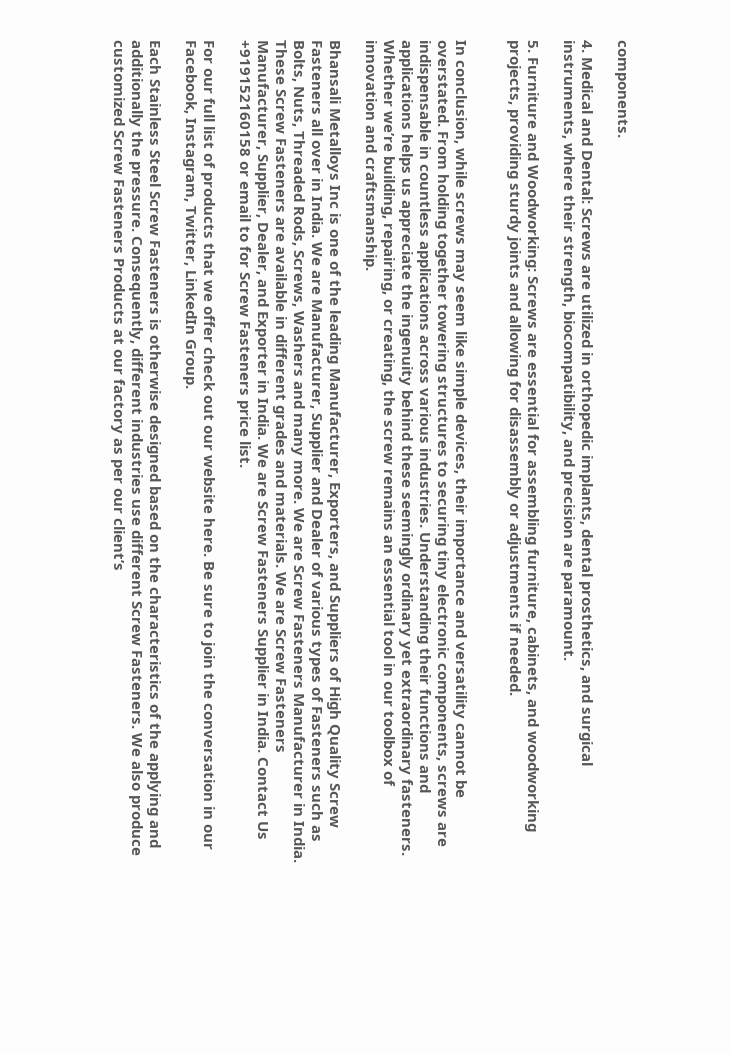components.

4. Medical and Dental: Screws are utilized in orthopedic implants, dental prosthetics, and surgical instruments, where their strength, biocompatibility, and precision are paramount.

5. Furniture and Woodworking: Screws are essential for assembling furniture, cabinets, and woodworking projects, providing sturdy joints and allowing for disassembly or adjustments if needed.


In conclusion, while screws may seem like simple devices, their importance and versatility cannot be overstated. From holding together towering structures to securing tiny electronic components, screws are indispensable in countless applications across various industries. Understanding their functions and applications helps us appreciate the ingenuity behind these seemingly ordinary yet extraordinary fasteners. Whether we’re building, repairing, or creating, the screw remains an essential tool in our toolbox of innovation and craftsmanship.

Bhansali Metalloys Inc is one of the leading Manufacturer, Exporters, and Suppliers of High Quality Screw Fasteners all over in India. We are Manufacturer, Supplier and Dealer of various types of Fasteners such as Bolts, Nuts, Threaded Rods, Screws, Washers and many more. We are Screw Fasteners Manufacturer in India. These Screw Fasteners are available in different grades and materials. We are Screw Fasteners Manufacturer, Supplier, Dealer, and Exporter in India. We are Screw Fasteners Supplier in India. Contact Us +919152160158 or email to for Screw Fasteners price list.

For our full list of products that we offer check out our website here. Be sure to join the conversation in our Facebook, Instagram, Twitter, LinkedIn Group.

Each Stainless Steel Screw Fasteners is otherwise designed based on the characteristics of the applying and additionally the pressure. Consequently, different industries use different Screw Fasteners. We also produce customized Screw Fasteners Products at our factory as per our client’s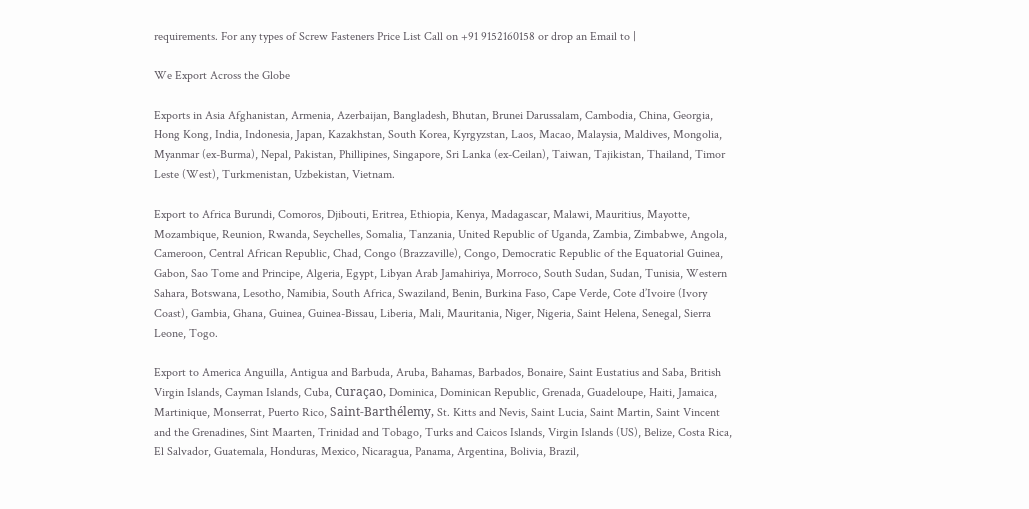requirements. For any types of Screw Fasteners Price List Call on +91 9152160158 or drop an Email to |

We Export Across the Globe

Exports in Asia Afghanistan, Armenia, Azerbaijan, Bangladesh, Bhutan, Brunei Darussalam, Cambodia, China, Georgia, Hong Kong, India, Indonesia, Japan, Kazakhstan, South Korea, Kyrgyzstan, Laos, Macao, Malaysia, Maldives, Mongolia, Myanmar (ex-Burma), Nepal, Pakistan, Phillipines, Singapore, Sri Lanka (ex-Ceilan), Taiwan, Tajikistan, Thailand, Timor Leste (West), Turkmenistan, Uzbekistan, Vietnam.

Export to Africa Burundi, Comoros, Djibouti, Eritrea, Ethiopia, Kenya, Madagascar, Malawi, Mauritius, Mayotte, Mozambique, Reunion, Rwanda, Seychelles, Somalia, Tanzania, United Republic of Uganda, Zambia, Zimbabwe, Angola, Cameroon, Central African Republic, Chad, Congo (Brazzaville), Congo, Democratic Republic of the Equatorial Guinea, Gabon, Sao Tome and Principe, Algeria, Egypt, Libyan Arab Jamahiriya, Morroco, South Sudan, Sudan, Tunisia, Western Sahara, Botswana, Lesotho, Namibia, South Africa, Swaziland, Benin, Burkina Faso, Cape Verde, Cote d’Ivoire (Ivory Coast), Gambia, Ghana, Guinea, Guinea-Bissau, Liberia, Mali, Mauritania, Niger, Nigeria, Saint Helena, Senegal, Sierra Leone, Togo.

Export to America Anguilla, Antigua and Barbuda, Aruba, Bahamas, Barbados, Bonaire, Saint Eustatius and Saba, British Virgin Islands, Cayman Islands, Cuba, Curaçao, Dominica, Dominican Republic, Grenada, Guadeloupe, Haiti, Jamaica, Martinique, Monserrat, Puerto Rico, Saint-Barthélemy, St. Kitts and Nevis, Saint Lucia, Saint Martin, Saint Vincent and the Grenadines, Sint Maarten, Trinidad and Tobago, Turks and Caicos Islands, Virgin Islands (US), Belize, Costa Rica, El Salvador, Guatemala, Honduras, Mexico, Nicaragua, Panama, Argentina, Bolivia, Brazil,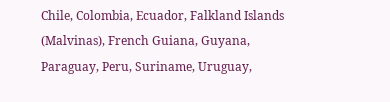Chile, Colombia, Ecuador, Falkland Islands (Malvinas), French Guiana, Guyana, Paraguay, Peru, Suriname, Uruguay,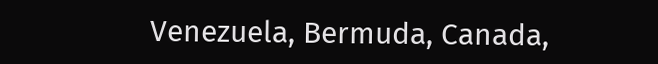Venezuela, Bermuda, Canada,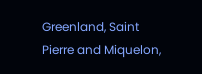Greenland, Saint Pierre and Miquelon,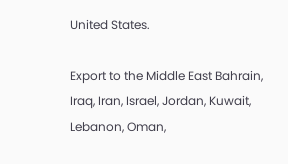United States.

Export to the Middle East Bahrain, Iraq, Iran, Israel, Jordan, Kuwait, Lebanon, Oman,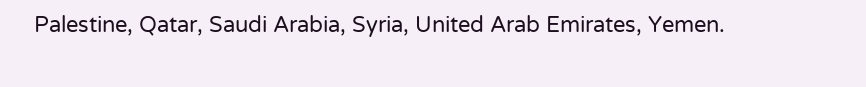Palestine, Qatar, Saudi Arabia, Syria, United Arab Emirates, Yemen.